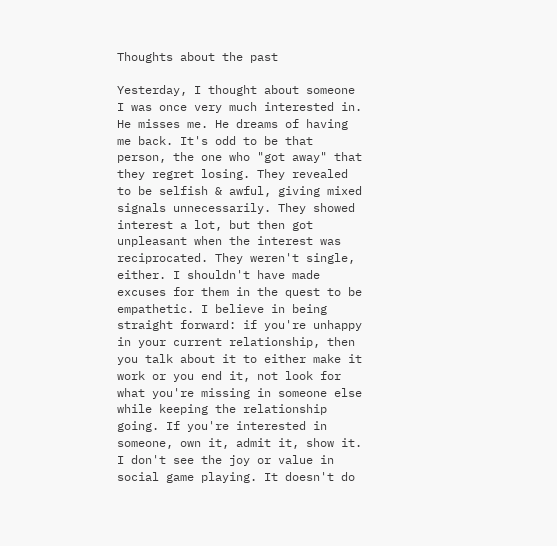Thoughts about the past

Yesterday, I thought about someone I was once very much interested in. He misses me. He dreams of having me back. It's odd to be that person, the one who "got away" that they regret losing. They revealed to be selfish & awful, giving mixed signals unnecessarily. They showed interest a lot, but then got unpleasant when the interest was reciprocated. They weren't single, either. I shouldn't have made excuses for them in the quest to be empathetic. I believe in being straight forward: if you're unhappy in your current relationship, then you talk about it to either make it work or you end it, not look for what you're missing in someone else while keeping the relationship going. If you're interested in someone, own it, admit it, show it. I don't see the joy or value in social game playing. It doesn't do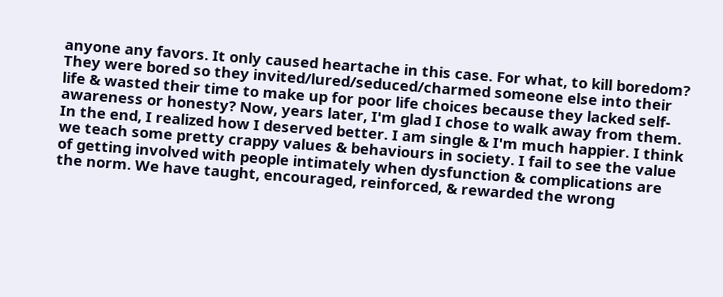anyone any favors. It only caused heartache in this case. For what, to kill boredom? They were bored so they invited/lured/seduced/charmed someone else into their life & wasted their time to make up for poor life choices because they lacked self-awareness or honesty? Now, years later, I'm glad I chose to walk away from them. In the end, I realized how I deserved better. I am single & I'm much happier. I think we teach some pretty crappy values & behaviours in society. I fail to see the value of getting involved with people intimately when dysfunction & complications are the norm. We have taught, encouraged, reinforced, & rewarded the wrong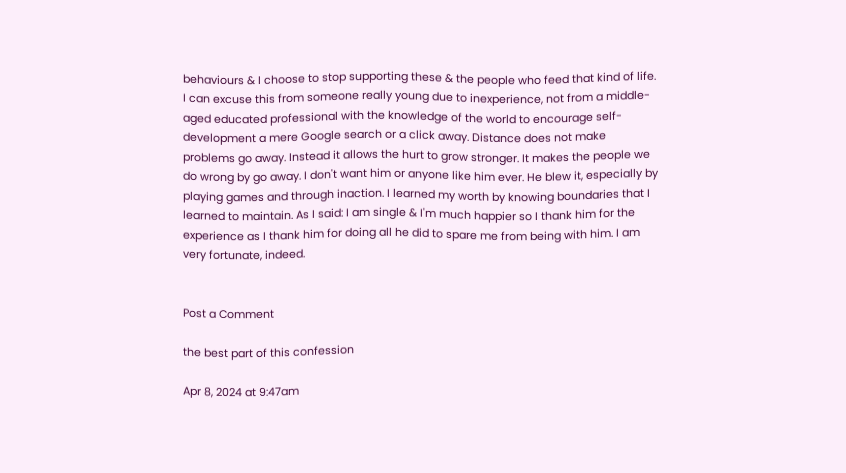behaviours & I choose to stop supporting these & the people who feed that kind of life. I can excuse this from someone really young due to inexperience, not from a middle-aged educated professional with the knowledge of the world to encourage self-development a mere Google search or a click away. Distance does not make problems go away. Instead it allows the hurt to grow stronger. It makes the people we do wrong by go away. I don't want him or anyone like him ever. He blew it, especially by playing games and through inaction. I learned my worth by knowing boundaries that I learned to maintain. As I said: I am single & I'm much happier so I thank him for the experience as I thank him for doing all he did to spare me from being with him. I am very fortunate, indeed.


Post a Comment

the best part of this confession

Apr 8, 2024 at 9:47am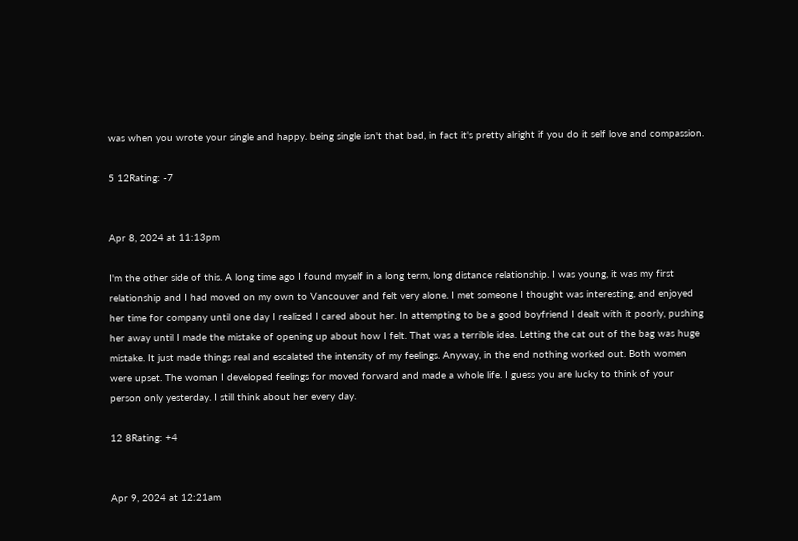was when you wrote your single and happy. being single isn't that bad, in fact it's pretty alright if you do it self love and compassion.

5 12Rating: -7


Apr 8, 2024 at 11:13pm

I'm the other side of this. A long time ago I found myself in a long term, long distance relationship. I was young, it was my first relationship and I had moved on my own to Vancouver and felt very alone. I met someone I thought was interesting, and enjoyed her time for company until one day I realized I cared about her. In attempting to be a good boyfriend I dealt with it poorly, pushing her away until I made the mistake of opening up about how I felt. That was a terrible idea. Letting the cat out of the bag was huge mistake. It just made things real and escalated the intensity of my feelings. Anyway, in the end nothing worked out. Both women were upset. The woman I developed feelings for moved forward and made a whole life. I guess you are lucky to think of your person only yesterday. I still think about her every day.

12 8Rating: +4


Apr 9, 2024 at 12:21am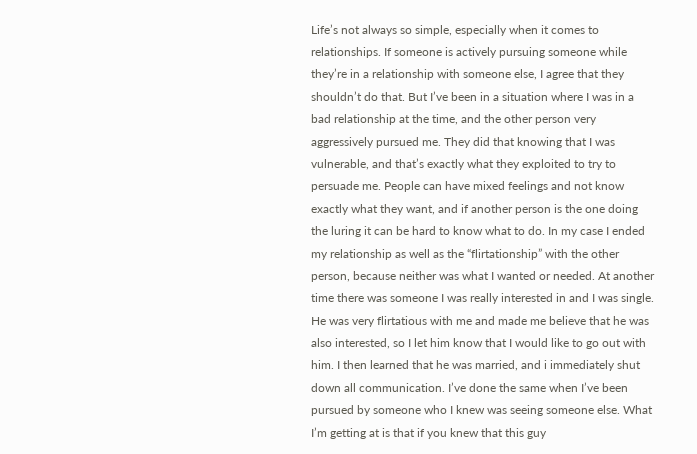Life’s not always so simple, especially when it comes to relationships. If someone is actively pursuing someone while they’re in a relationship with someone else, I agree that they shouldn’t do that. But I’ve been in a situation where I was in a bad relationship at the time, and the other person very aggressively pursued me. They did that knowing that I was vulnerable, and that’s exactly what they exploited to try to persuade me. People can have mixed feelings and not know exactly what they want, and if another person is the one doing the luring it can be hard to know what to do. In my case I ended my relationship as well as the “flirtationship” with the other person, because neither was what I wanted or needed. At another time there was someone I was really interested in and I was single. He was very flirtatious with me and made me believe that he was also interested, so I let him know that I would like to go out with him. I then learned that he was married, and i immediately shut down all communication. I’ve done the same when I’ve been pursued by someone who I knew was seeing someone else. What I’m getting at is that if you knew that this guy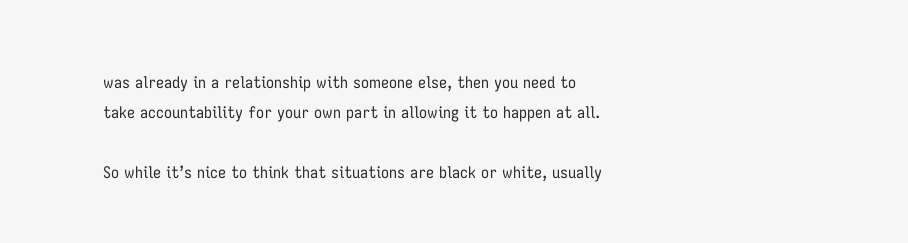was already in a relationship with someone else, then you need to take accountability for your own part in allowing it to happen at all.

So while it’s nice to think that situations are black or white, usually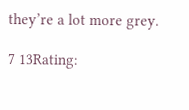they’re a lot more grey.

7 13Rating: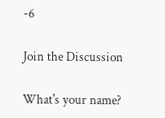-6

Join the Discussion

What's your name?